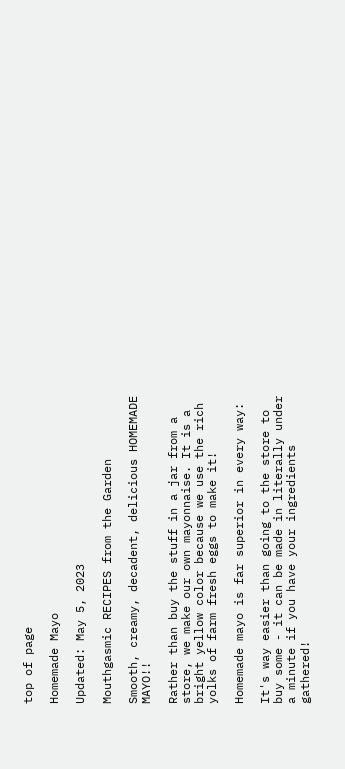top of page

Homemade Mayo

Updated: May 5, 2023

Mouthgasmic RECIPES from the Garden

Smooth, creamy, decadent, delicious HOMEMADE MAYO!!

Rather than buy the stuff in a jar from a store, we make our own mayonnaise. It is a bright yellow color because we use the rich yolks of farm fresh eggs to make it!

Homemade mayo is far superior in every way:

It's way easier than going to the store to buy some - it can be made in literally under a minute if you have your ingredients gathered!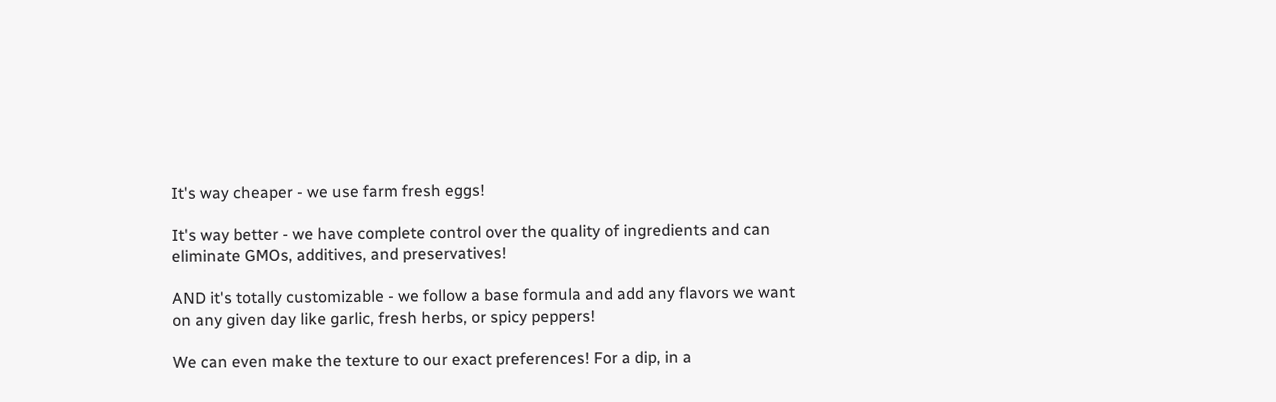It's way cheaper - we use farm fresh eggs!

It's way better - we have complete control over the quality of ingredients and can eliminate GMOs, additives, and preservatives!

AND it's totally customizable - we follow a base formula and add any flavors we want on any given day like garlic, fresh herbs, or spicy peppers!

We can even make the texture to our exact preferences! For a dip, in a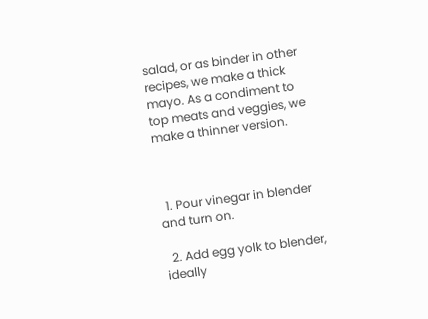salad, or as binder in other recipes, we make a thick mayo. As a condiment to top meats and veggies, we make a thinner version.



  1. Pour vinegar in blender and turn on.

  2. Add egg yolk to blender, ideally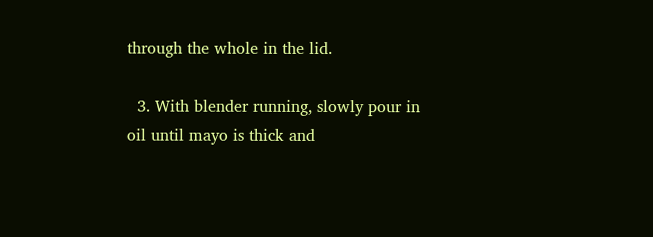through the whole in the lid.

  3. With blender running, slowly pour in oil until mayo is thick and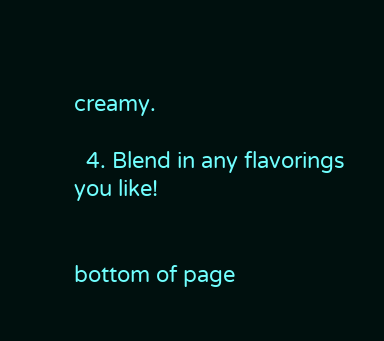creamy.

  4. Blend in any flavorings you like!


bottom of page